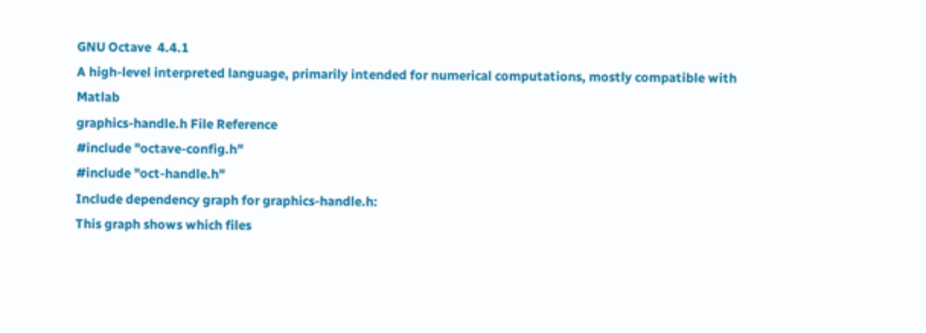GNU Octave  4.4.1
A high-level interpreted language, primarily intended for numerical computations, mostly compatible with Matlab
graphics-handle.h File Reference
#include "octave-config.h"
#include "oct-handle.h"
Include dependency graph for graphics-handle.h:
This graph shows which files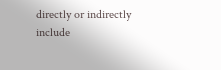directly or indirectly include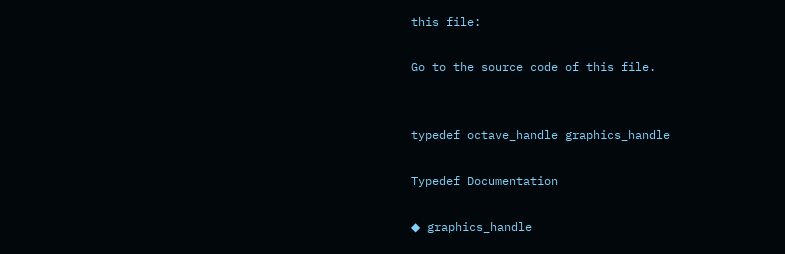this file:

Go to the source code of this file.


typedef octave_handle graphics_handle

Typedef Documentation

◆ graphics_handle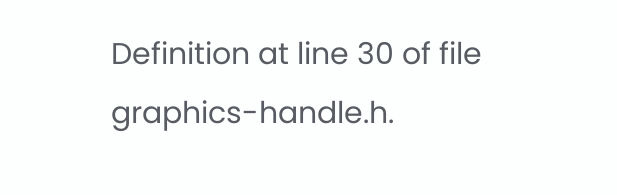Definition at line 30 of file graphics-handle.h.